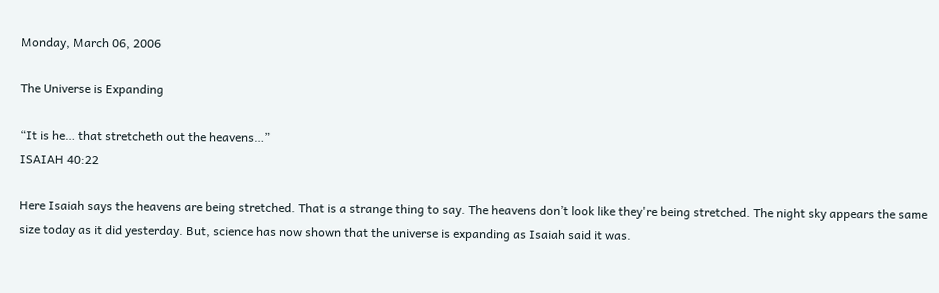Monday, March 06, 2006

The Universe is Expanding

“It is he… that stretcheth out the heavens…”
ISAIAH 40:22

Here Isaiah says the heavens are being stretched. That is a strange thing to say. The heavens don’t look like they're being stretched. The night sky appears the same size today as it did yesterday. But, science has now shown that the universe is expanding as Isaiah said it was.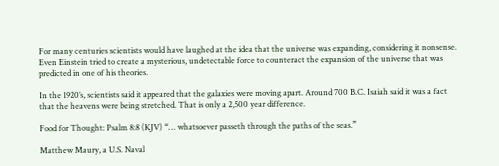For many centuries scientists would have laughed at the idea that the universe was expanding, considering it nonsense. Even Einstein tried to create a mysterious, undetectable force to counteract the expansion of the universe that was predicted in one of his theories.

In the 1920’s, scientists said it appeared that the galaxies were moving apart. Around 700 B.C. Isaiah said it was a fact that the heavens were being stretched. That is only a 2,500 year difference.

Food for Thought: Psalm 8:8 (KJV) “… whatsoever passeth through the paths of the seas.”

Matthew Maury, a U.S. Naval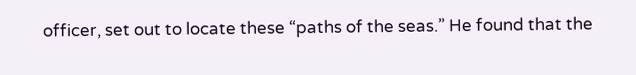officer, set out to locate these “paths of the seas.” He found that the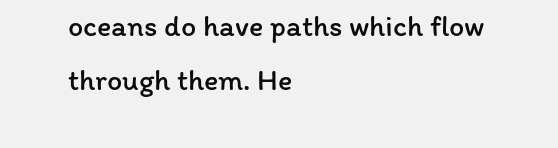oceans do have paths which flow through them. He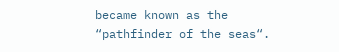became known as the “pathfinder of the seas“.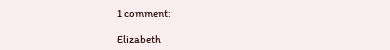1 comment:

Elizabeth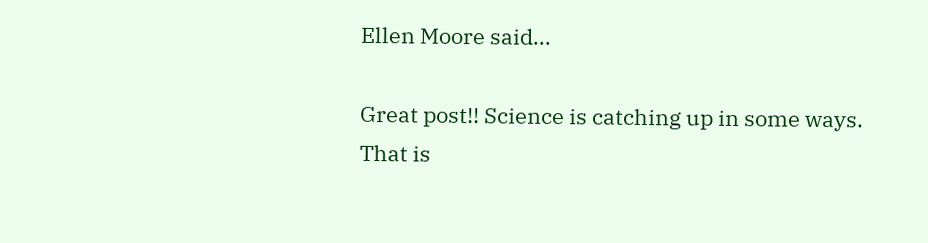Ellen Moore said...

Great post!! Science is catching up in some ways. That is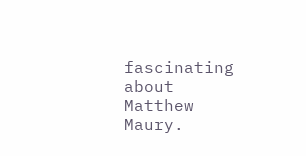fascinating about Matthew Maury.